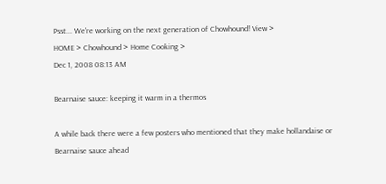Psst... We're working on the next generation of Chowhound! View >
HOME > Chowhound > Home Cooking >
Dec 1, 2008 08:13 AM

Bearnaise sauce: keeping it warm in a thermos

A while back there were a few posters who mentioned that they make hollandaise or Bearnaise sauce ahead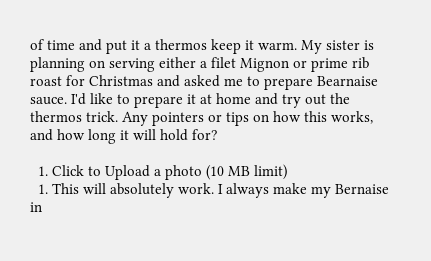of time and put it a thermos keep it warm. My sister is planning on serving either a filet Mignon or prime rib roast for Christmas and asked me to prepare Bearnaise sauce. I'd like to prepare it at home and try out the thermos trick. Any pointers or tips on how this works, and how long it will hold for?

  1. Click to Upload a photo (10 MB limit)
  1. This will absolutely work. I always make my Bernaise in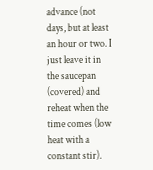advance (not days, but at least an hour or two. I just leave it in the saucepan (covered) and reheat when the time comes (low heat with a constant stir).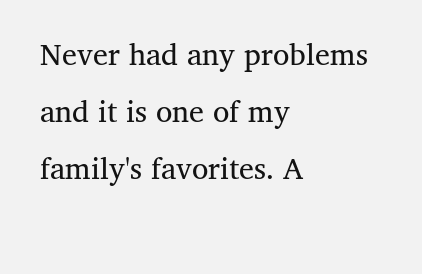Never had any problems and it is one of my family's favorites. A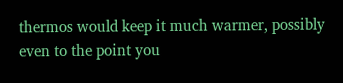thermos would keep it much warmer, possibly even to the point you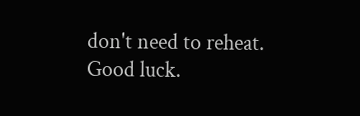don't need to reheat. Good luck.